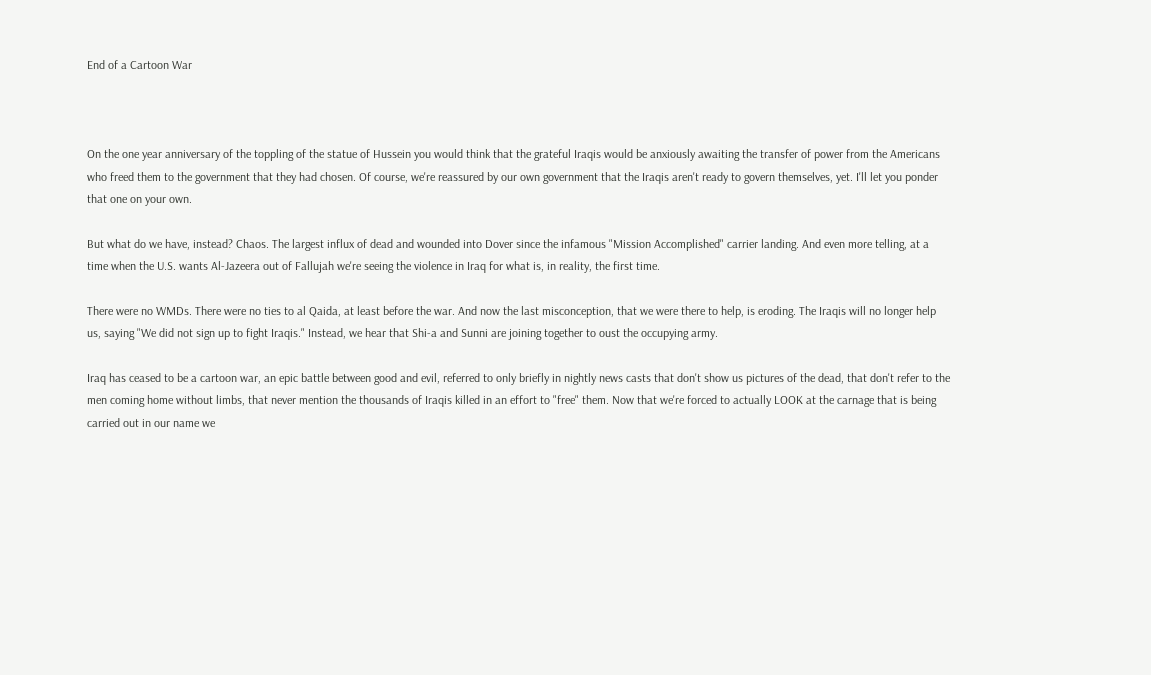End of a Cartoon War



On the one year anniversary of the toppling of the statue of Hussein you would think that the grateful Iraqis would be anxiously awaiting the transfer of power from the Americans who freed them to the government that they had chosen. Of course, we're reassured by our own government that the Iraqis aren't ready to govern themselves, yet. I'll let you ponder that one on your own.

But what do we have, instead? Chaos. The largest influx of dead and wounded into Dover since the infamous "Mission Accomplished" carrier landing. And even more telling, at a time when the U.S. wants Al-Jazeera out of Fallujah we're seeing the violence in Iraq for what is, in reality, the first time.

There were no WMDs. There were no ties to al Qaida, at least before the war. And now the last misconception, that we were there to help, is eroding. The Iraqis will no longer help us, saying "We did not sign up to fight Iraqis." Instead, we hear that Shi-a and Sunni are joining together to oust the occupying army.

Iraq has ceased to be a cartoon war, an epic battle between good and evil, referred to only briefly in nightly news casts that don't show us pictures of the dead, that don't refer to the men coming home without limbs, that never mention the thousands of Iraqis killed in an effort to "free" them. Now that we're forced to actually LOOK at the carnage that is being carried out in our name we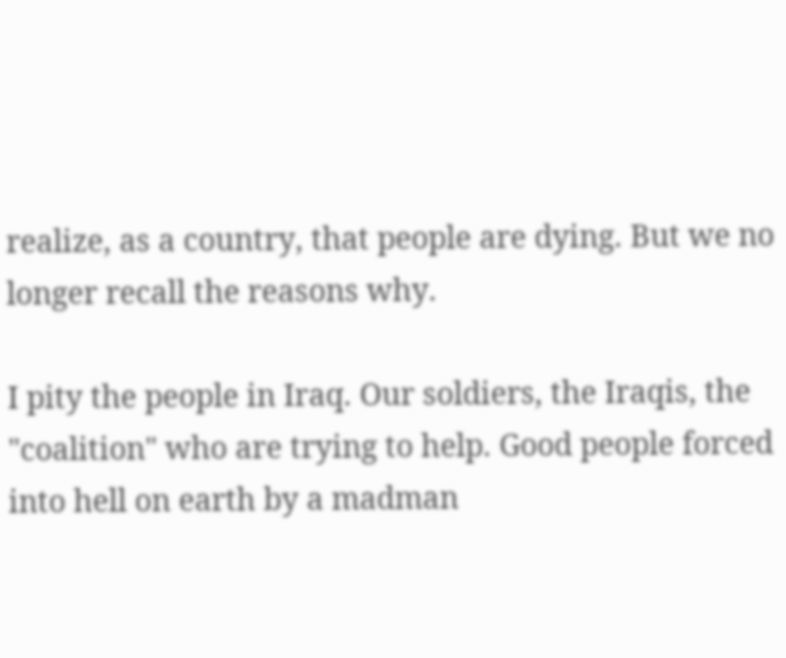realize, as a country, that people are dying. But we no longer recall the reasons why.

I pity the people in Iraq. Our soldiers, the Iraqis, the "coalition" who are trying to help. Good people forced into hell on earth by a madman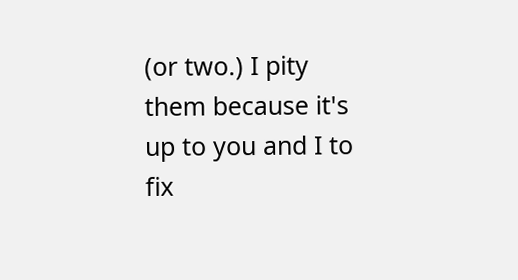(or two.) I pity them because it's up to you and I to fix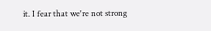it. I fear that we're not strong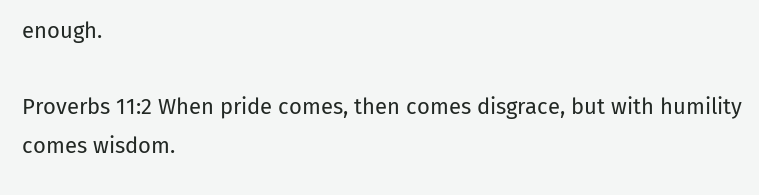enough.

Proverbs 11:2 When pride comes, then comes disgrace, but with humility comes wisdom.